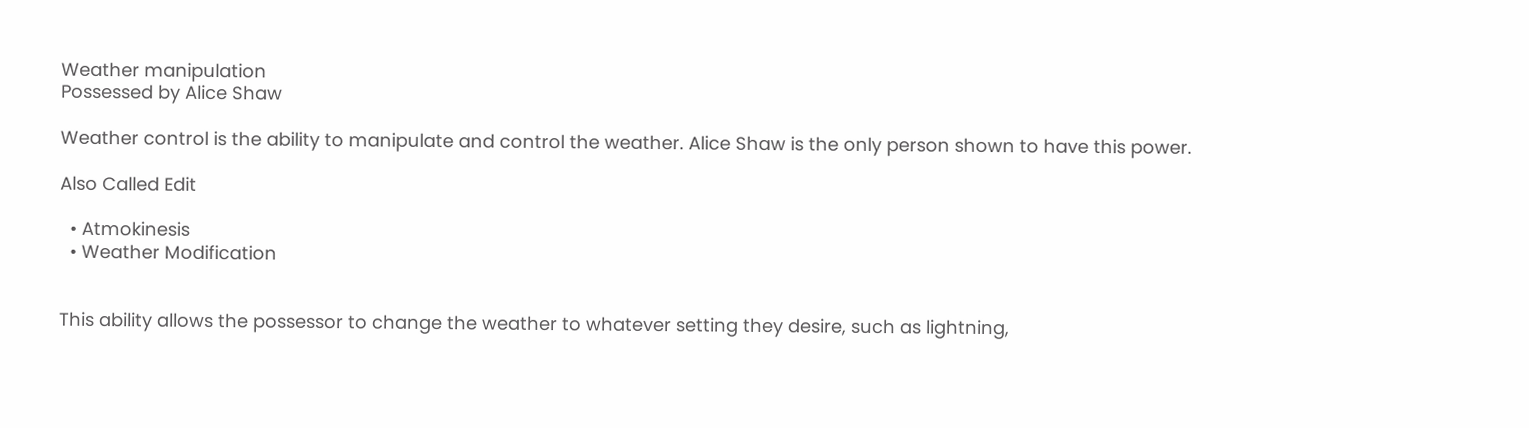Weather manipulation
Possessed by Alice Shaw

Weather control is the ability to manipulate and control the weather. Alice Shaw is the only person shown to have this power.

Also Called Edit

  • Atmokinesis
  • Weather Modification


This ability allows the possessor to change the weather to whatever setting they desire, such as lightning,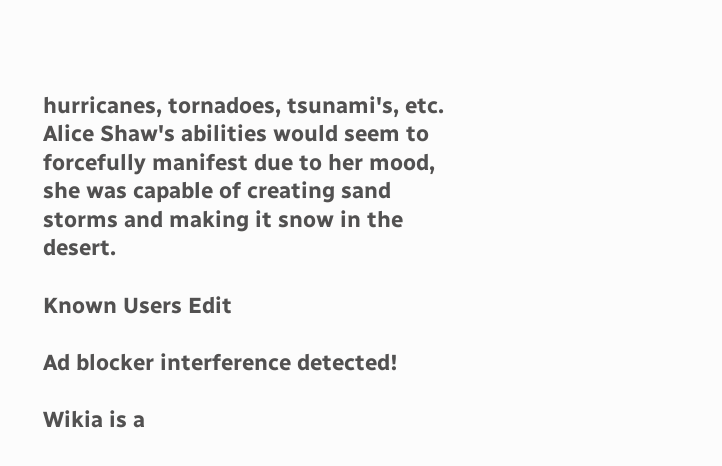hurricanes, tornadoes, tsunami's, etc. Alice Shaw's abilities would seem to forcefully manifest due to her mood, she was capable of creating sand storms and making it snow in the desert.

Known Users Edit

Ad blocker interference detected!

Wikia is a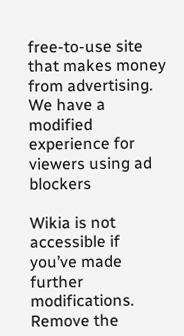free-to-use site that makes money from advertising. We have a modified experience for viewers using ad blockers

Wikia is not accessible if you’ve made further modifications. Remove the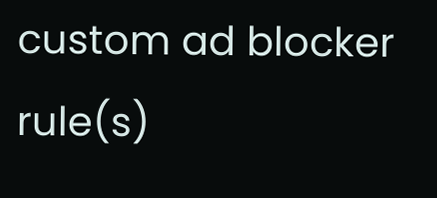custom ad blocker rule(s)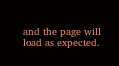and the page will load as expected.